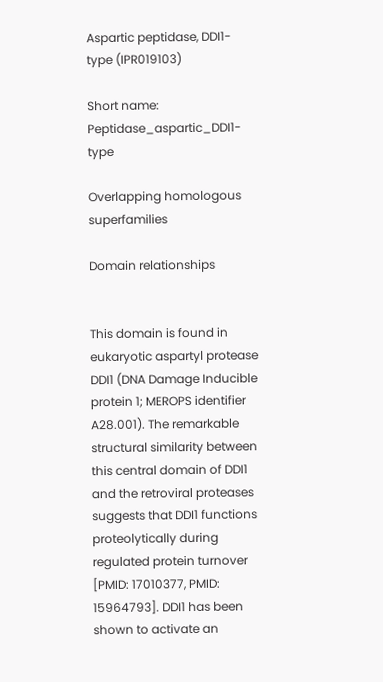Aspartic peptidase, DDI1-type (IPR019103)

Short name: Peptidase_aspartic_DDI1-type

Overlapping homologous superfamilies

Domain relationships


This domain is found in eukaryotic aspartyl protease DDI1 (DNA Damage Inducible protein 1; MEROPS identifier A28.001). The remarkable structural similarity between this central domain of DDI1 and the retroviral proteases suggests that DDI1 functions proteolytically during regulated protein turnover [PMID: 17010377, PMID: 15964793]. DDI1 has been shown to activate an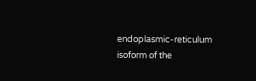endoplasmic-reticulum isoform of the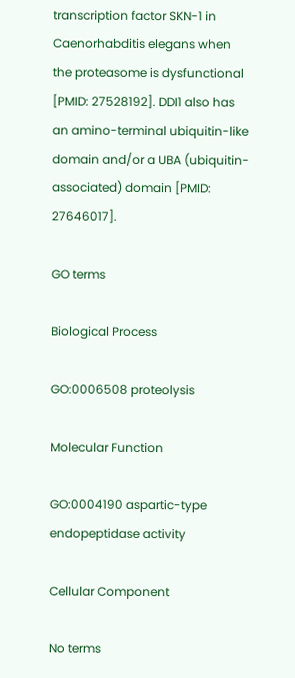transcription factor SKN-1 in Caenorhabditis elegans when the proteasome is dysfunctional [PMID: 27528192]. DDI1 also has an amino-terminal ubiquitin-like domain and/or a UBA (ubiquitin-associated) domain [PMID: 27646017].

GO terms

Biological Process

GO:0006508 proteolysis

Molecular Function

GO:0004190 aspartic-type endopeptidase activity

Cellular Component

No terms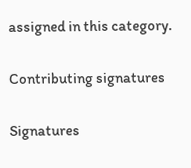assigned in this category.

Contributing signatures

Signatures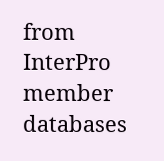from InterPro member databases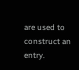are used to construct an entry.